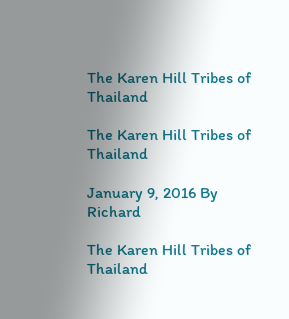The Karen Hill Tribes of Thailand

The Karen Hill Tribes of Thailand

January 9, 2016 By Richard

The Karen Hill Tribes of Thailand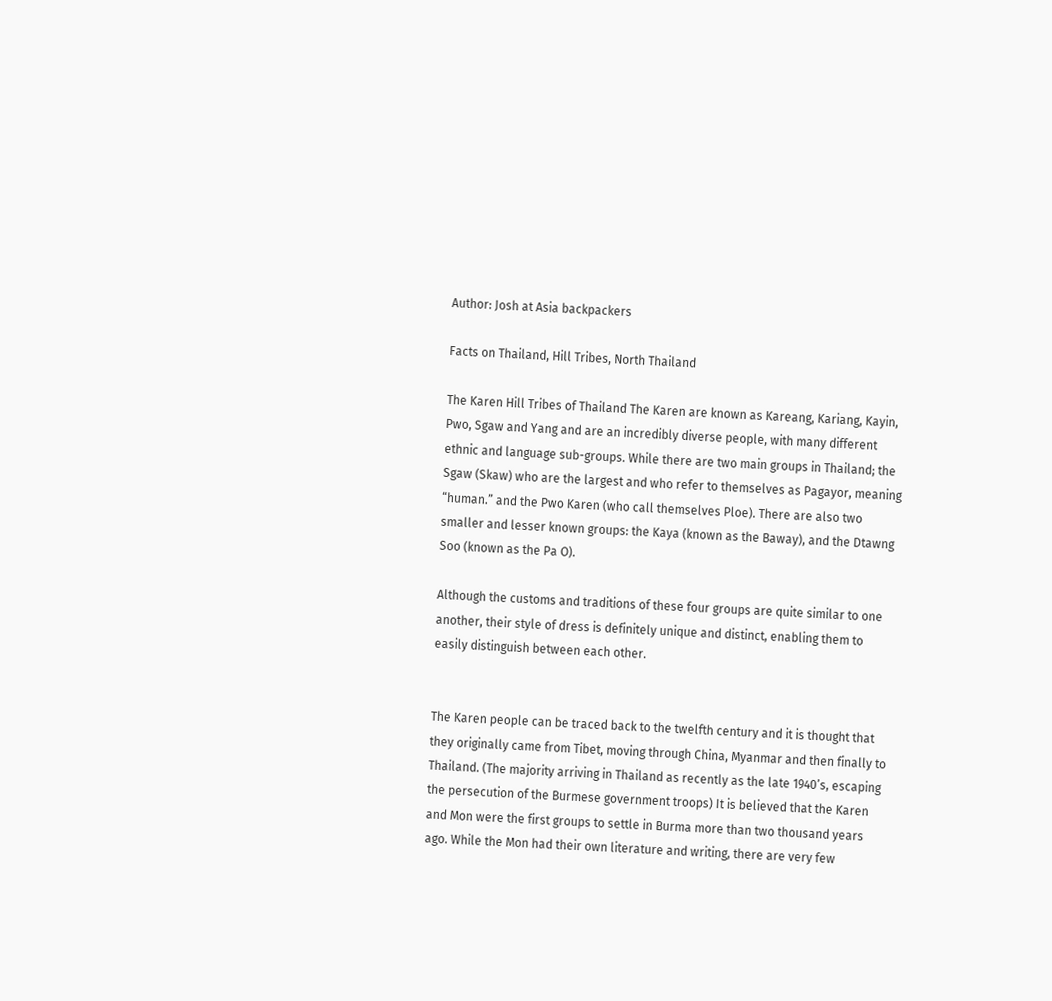Author: Josh at Asia backpackers

Facts on Thailand, Hill Tribes, North Thailand

The Karen Hill Tribes of Thailand The Karen are known as Kareang, Kariang, Kayin, Pwo, Sgaw and Yang and are an incredibly diverse people, with many different ethnic and language sub-groups. While there are two main groups in Thailand; the Sgaw (Skaw) who are the largest and who refer to themselves as Pagayor, meaning “human.” and the Pwo Karen (who call themselves Ploe). There are also two smaller and lesser known groups: the Kaya (known as the Baway), and the Dtawng Soo (known as the Pa O).

Although the customs and traditions of these four groups are quite similar to one another, their style of dress is definitely unique and distinct, enabling them to easily distinguish between each other.


The Karen people can be traced back to the twelfth century and it is thought that they originally came from Tibet, moving through China, Myanmar and then finally to Thailand. (The majority arriving in Thailand as recently as the late 1940’s, escaping the persecution of the Burmese government troops) It is believed that the Karen and Mon were the first groups to settle in Burma more than two thousand years ago. While the Mon had their own literature and writing, there are very few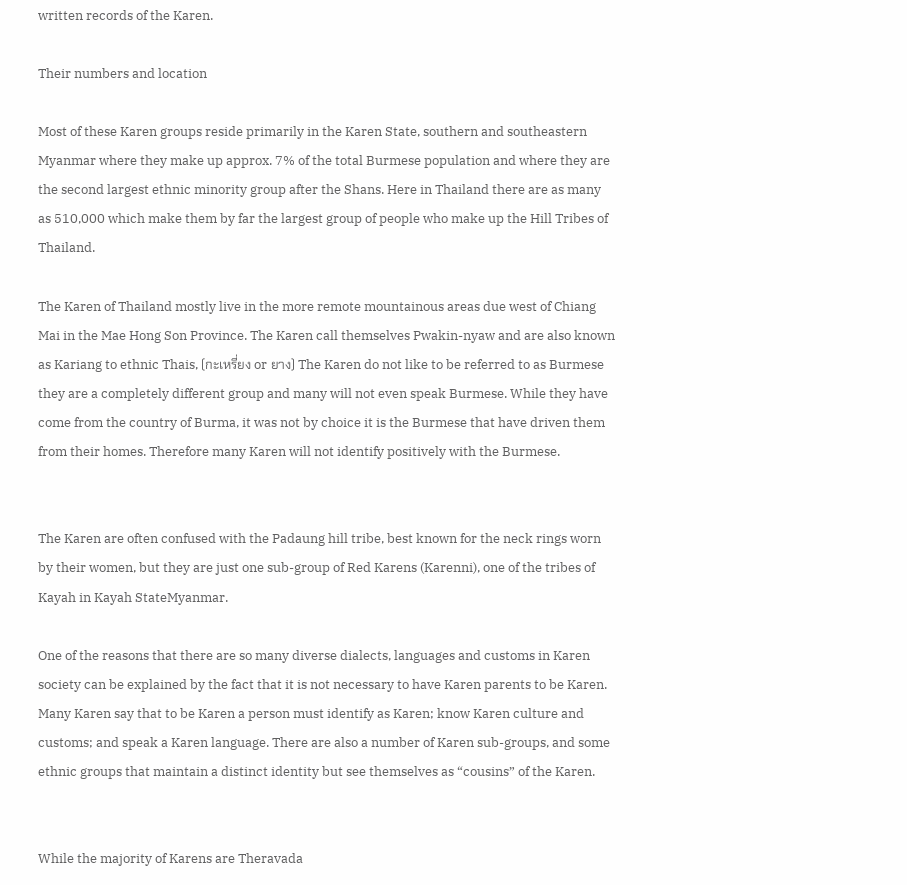written records of the Karen.

Their numbers and location

Most of these Karen groups reside primarily in the Karen State, southern and southeastern Myanmar where they make up approx. 7% of the total Burmese population and where they are the second largest ethnic minority group after the Shans. Here in Thailand there are as many as 510,000 which make them by far the largest group of people who make up the Hill Tribes of Thailand.

The Karen of Thailand mostly live in the more remote mountainous areas due west of Chiang Mai in the Mae Hong Son Province. The Karen call themselves Pwakin-nyaw and are also known as Kariang to ethnic Thais, (กะเหรี่ยง or ยาง) The Karen do not like to be referred to as Burmese they are a completely different group and many will not even speak Burmese. While they have come from the country of Burma, it was not by choice it is the Burmese that have driven them from their homes. Therefore many Karen will not identify positively with the Burmese.


The Karen are often confused with the Padaung hill tribe, best known for the neck rings worn by their women, but they are just one sub-group of Red Karens (Karenni), one of the tribes of Kayah in Kayah StateMyanmar.

One of the reasons that there are so many diverse dialects, languages and customs in Karen society can be explained by the fact that it is not necessary to have Karen parents to be Karen. Many Karen say that to be Karen a person must identify as Karen; know Karen culture and customs; and speak a Karen language. There are also a number of Karen sub-groups, and some ethnic groups that maintain a distinct identity but see themselves as “cousins” of the Karen.


While the majority of Karens are Theravada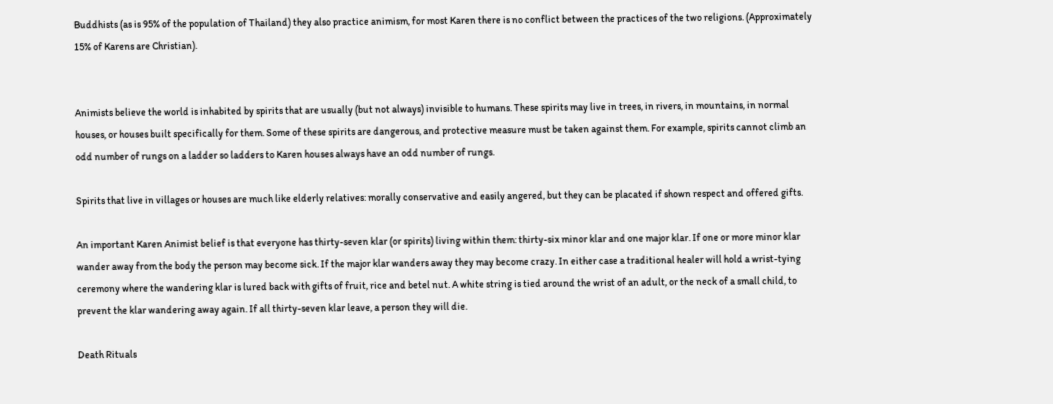Buddhists (as is 95% of the population of Thailand) they also practice animism, for most Karen there is no conflict between the practices of the two religions. (Approximately 15% of Karens are Christian).


Animists believe the world is inhabited by spirits that are usually (but not always) invisible to humans. These spirits may live in trees, in rivers, in mountains, in normal houses, or houses built specifically for them. Some of these spirits are dangerous, and protective measure must be taken against them. For example, spirits cannot climb an odd number of rungs on a ladder so ladders to Karen houses always have an odd number of rungs.

Spirits that live in villages or houses are much like elderly relatives: morally conservative and easily angered, but they can be placated if shown respect and offered gifts.

An important Karen Animist belief is that everyone has thirty-seven klar (or spirits) living within them: thirty-six minor klar and one major klar. If one or more minor klar wander away from the body the person may become sick. If the major klar wanders away they may become crazy. In either case a traditional healer will hold a wrist-tying ceremony where the wandering klar is lured back with gifts of fruit, rice and betel nut. A white string is tied around the wrist of an adult, or the neck of a small child, to prevent the klar wandering away again. If all thirty-seven klar leave, a person they will die.

Death Rituals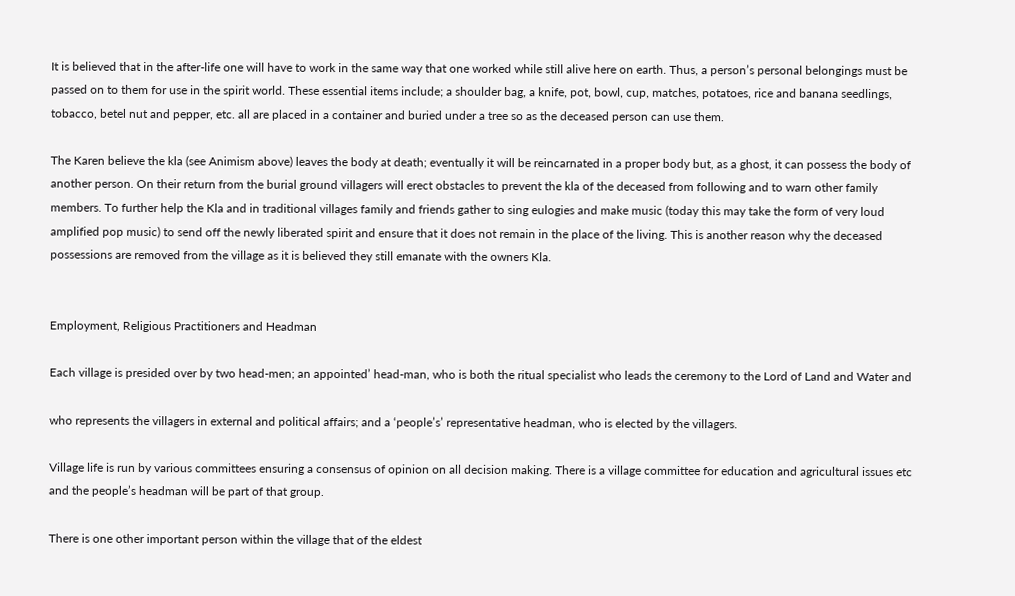It is believed that in the after-life one will have to work in the same way that one worked while still alive here on earth. Thus, a person’s personal belongings must be passed on to them for use in the spirit world. These essential items include; a shoulder bag, a knife, pot, bowl, cup, matches, potatoes, rice and banana seedlings, tobacco, betel nut and pepper, etc. all are placed in a container and buried under a tree so as the deceased person can use them.

The Karen believe the kla (see Animism above) leaves the body at death; eventually it will be reincarnated in a proper body but, as a ghost, it can possess the body of another person. On their return from the burial ground villagers will erect obstacles to prevent the kla of the deceased from following and to warn other family members. To further help the Kla and in traditional villages family and friends gather to sing eulogies and make music (today this may take the form of very loud amplified pop music) to send off the newly liberated spirit and ensure that it does not remain in the place of the living. This is another reason why the deceased possessions are removed from the village as it is believed they still emanate with the owners Kla.


Employment, Religious Practitioners and Headman

Each village is presided over by two head-men; an appointed’ head-man, who is both the ritual specialist who leads the ceremony to the Lord of Land and Water and

who represents the villagers in external and political affairs; and a ‘people’s’ representative headman, who is elected by the villagers.

Village life is run by various committees ensuring a consensus of opinion on all decision making. There is a village committee for education and agricultural issues etc and the people’s headman will be part of that group.

There is one other important person within the village that of the eldest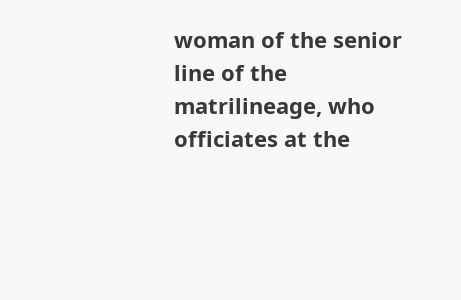woman of the senior line of the matrilineage, who officiates at the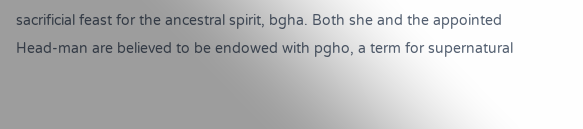sacrificial feast for the ancestral spirit, bgha. Both she and the appointed Head-man are believed to be endowed with pgho, a term for supernatural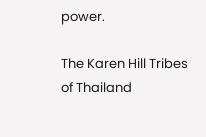power.

The Karen Hill Tribes of Thailand